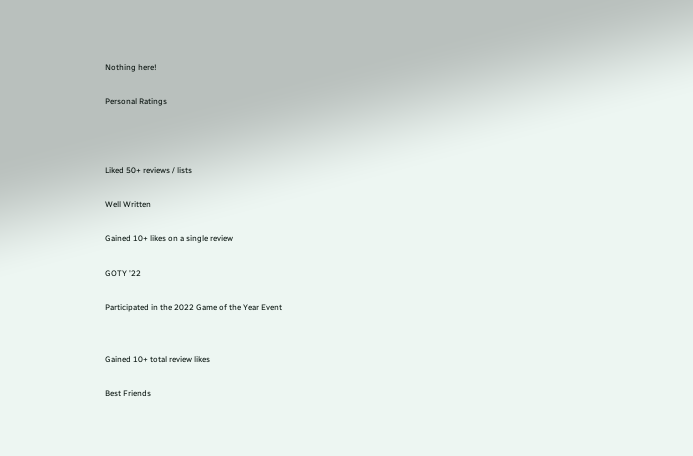Nothing here!

Personal Ratings



Liked 50+ reviews / lists

Well Written

Gained 10+ likes on a single review

GOTY '22

Participated in the 2022 Game of the Year Event


Gained 10+ total review likes

Best Friends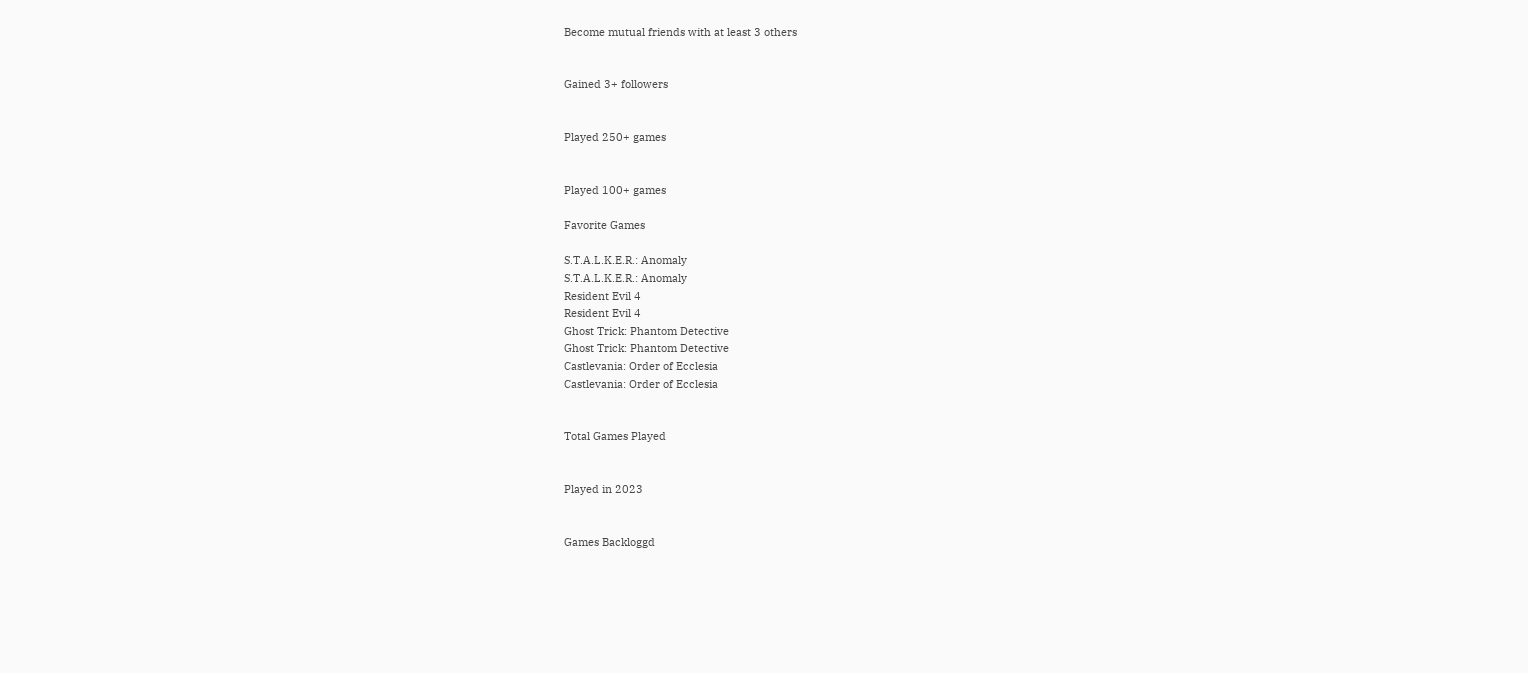Become mutual friends with at least 3 others


Gained 3+ followers


Played 250+ games


Played 100+ games

Favorite Games

S.T.A.L.K.E.R.: Anomaly
S.T.A.L.K.E.R.: Anomaly
Resident Evil 4
Resident Evil 4
Ghost Trick: Phantom Detective
Ghost Trick: Phantom Detective
Castlevania: Order of Ecclesia
Castlevania: Order of Ecclesia


Total Games Played


Played in 2023


Games Backloggd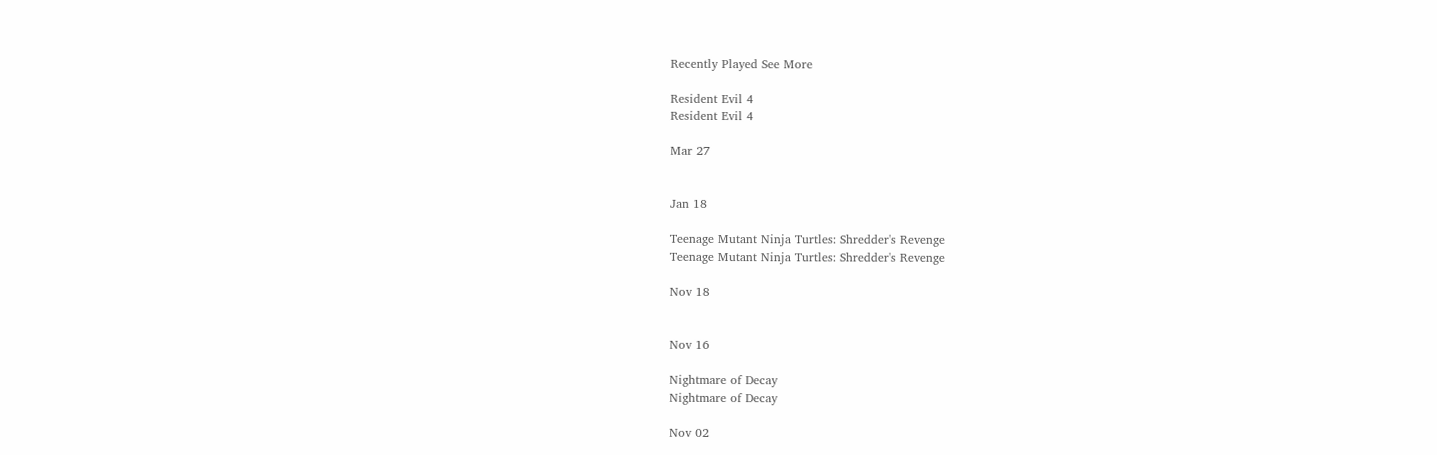Recently Played See More

Resident Evil 4
Resident Evil 4

Mar 27


Jan 18

Teenage Mutant Ninja Turtles: Shredder's Revenge
Teenage Mutant Ninja Turtles: Shredder's Revenge

Nov 18


Nov 16

Nightmare of Decay
Nightmare of Decay

Nov 02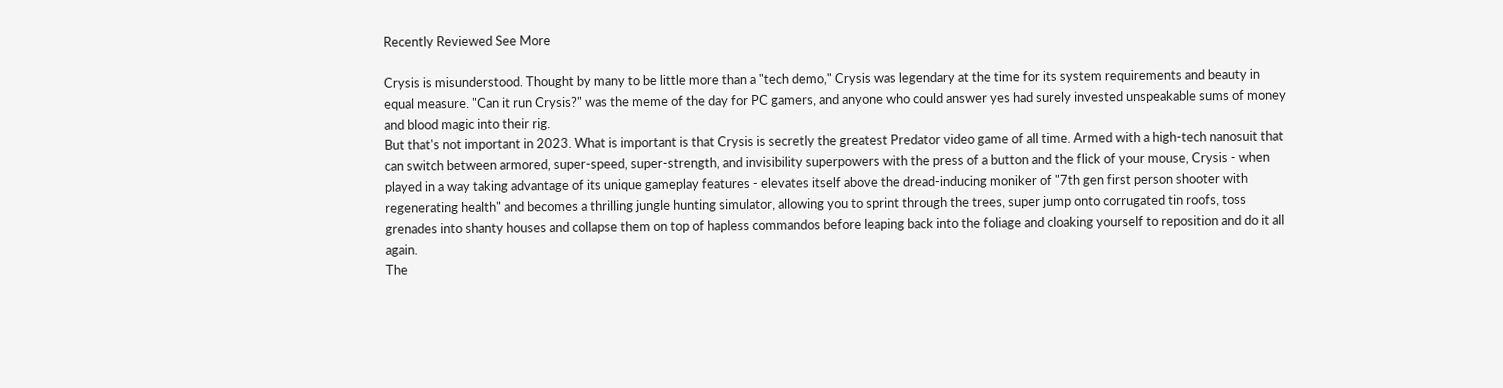Recently Reviewed See More

Crysis is misunderstood. Thought by many to be little more than a "tech demo," Crysis was legendary at the time for its system requirements and beauty in equal measure. "Can it run Crysis?" was the meme of the day for PC gamers, and anyone who could answer yes had surely invested unspeakable sums of money and blood magic into their rig.
But that's not important in 2023. What is important is that Crysis is secretly the greatest Predator video game of all time. Armed with a high-tech nanosuit that can switch between armored, super-speed, super-strength, and invisibility superpowers with the press of a button and the flick of your mouse, Crysis - when played in a way taking advantage of its unique gameplay features - elevates itself above the dread-inducing moniker of "7th gen first person shooter with regenerating health" and becomes a thrilling jungle hunting simulator, allowing you to sprint through the trees, super jump onto corrugated tin roofs, toss grenades into shanty houses and collapse them on top of hapless commandos before leaping back into the foliage and cloaking yourself to reposition and do it all again.
The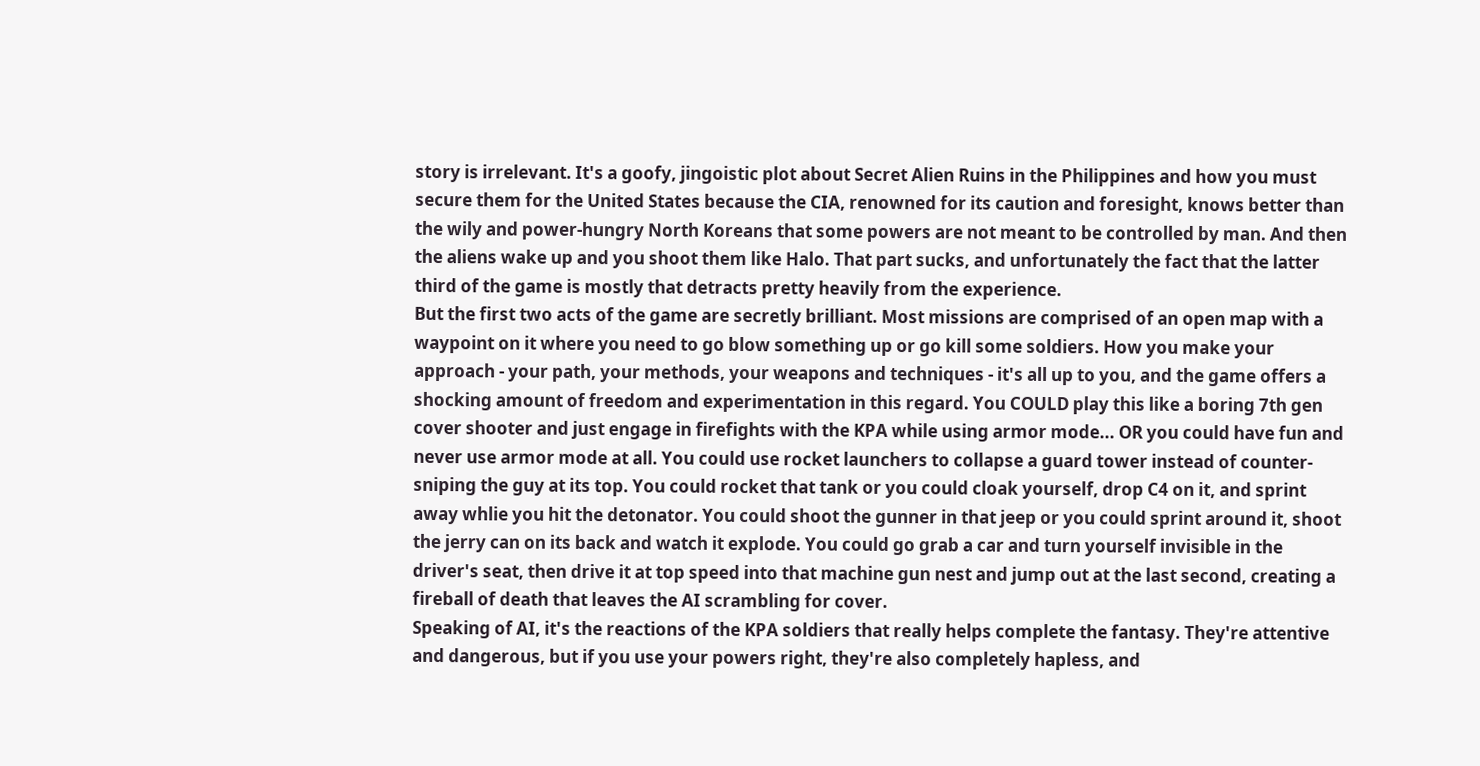story is irrelevant. It's a goofy, jingoistic plot about Secret Alien Ruins in the Philippines and how you must secure them for the United States because the CIA, renowned for its caution and foresight, knows better than the wily and power-hungry North Koreans that some powers are not meant to be controlled by man. And then the aliens wake up and you shoot them like Halo. That part sucks, and unfortunately the fact that the latter third of the game is mostly that detracts pretty heavily from the experience.
But the first two acts of the game are secretly brilliant. Most missions are comprised of an open map with a waypoint on it where you need to go blow something up or go kill some soldiers. How you make your approach - your path, your methods, your weapons and techniques - it's all up to you, and the game offers a shocking amount of freedom and experimentation in this regard. You COULD play this like a boring 7th gen cover shooter and just engage in firefights with the KPA while using armor mode... OR you could have fun and never use armor mode at all. You could use rocket launchers to collapse a guard tower instead of counter-sniping the guy at its top. You could rocket that tank or you could cloak yourself, drop C4 on it, and sprint away whlie you hit the detonator. You could shoot the gunner in that jeep or you could sprint around it, shoot the jerry can on its back and watch it explode. You could go grab a car and turn yourself invisible in the driver's seat, then drive it at top speed into that machine gun nest and jump out at the last second, creating a fireball of death that leaves the AI scrambling for cover.
Speaking of AI, it's the reactions of the KPA soldiers that really helps complete the fantasy. They're attentive and dangerous, but if you use your powers right, they're also completely hapless, and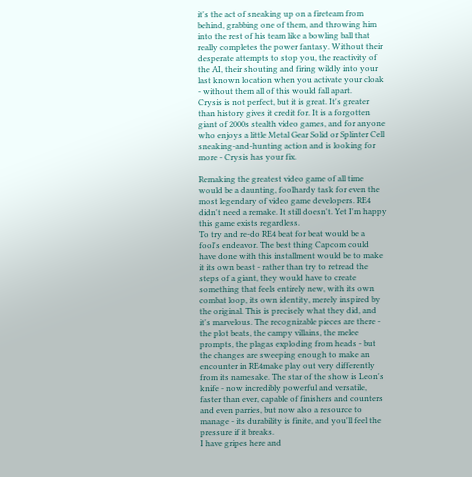it's the act of sneaking up on a fireteam from behind, grabbing one of them, and throwing him into the rest of his team like a bowling ball that really completes the power fantasy. Without their desperate attempts to stop you, the reactivity of the AI, their shouting and firing wildly into your last known location when you activate your cloak - without them all of this would fall apart.
Crysis is not perfect, but it is great. It's greater than history gives it credit for. It is a forgotten giant of 2000s stealth video games, and for anyone who enjoys a little Metal Gear Solid or Splinter Cell sneaking-and-hunting action and is looking for more - Crysis has your fix.

Remaking the greatest video game of all time would be a daunting, foolhardy task for even the most legendary of video game developers. RE4 didn't need a remake. It still doesn't. Yet I'm happy this game exists regardless.
To try and re-do RE4 beat for beat would be a fool's endeavor. The best thing Capcom could have done with this installment would be to make it its own beast - rather than try to retread the steps of a giant, they would have to create something that feels entirely new, with its own combat loop, its own identity, merely inspired by the original. This is precisely what they did, and it's marvelous. The recognizable pieces are there - the plot beats, the campy villains, the melee prompts, the plagas exploding from heads - but the changes are sweeping enough to make an encounter in RE4make play out very differently from its namesake. The star of the show is Leon's knife - now incredibly powerful and versatile, faster than ever, capable of finishers and counters and even parries, but now also a resource to manage - its durability is finite, and you'll feel the pressure if it breaks.
I have gripes here and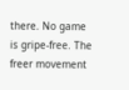there. No game is gripe-free. The freer movement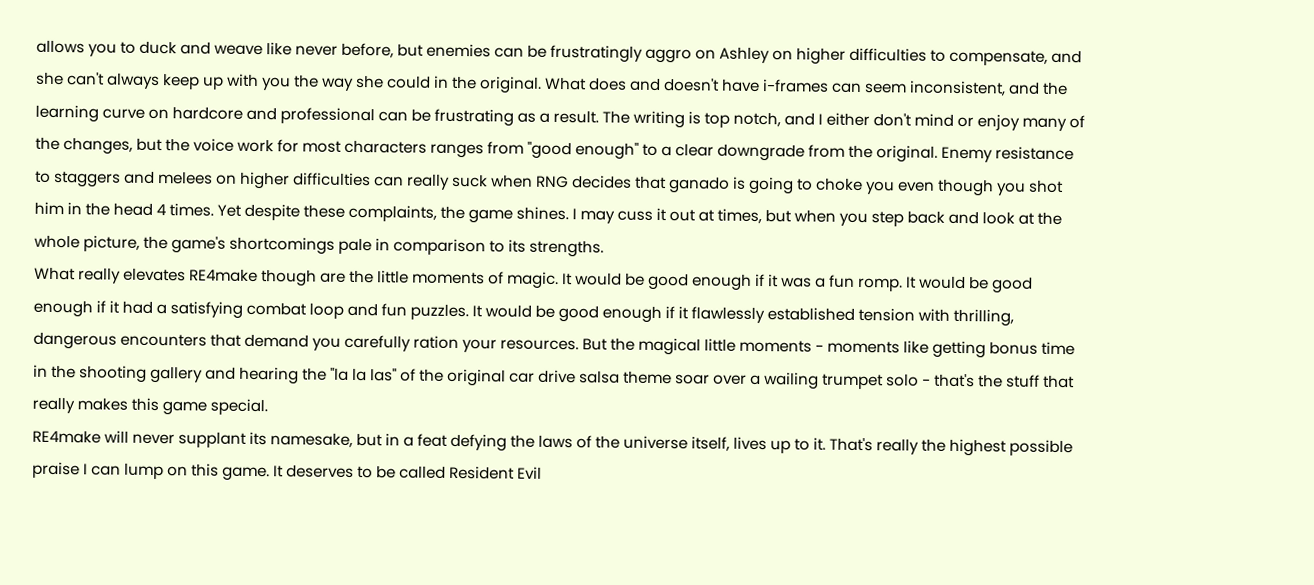allows you to duck and weave like never before, but enemies can be frustratingly aggro on Ashley on higher difficulties to compensate, and she can't always keep up with you the way she could in the original. What does and doesn't have i-frames can seem inconsistent, and the learning curve on hardcore and professional can be frustrating as a result. The writing is top notch, and I either don't mind or enjoy many of the changes, but the voice work for most characters ranges from "good enough" to a clear downgrade from the original. Enemy resistance to staggers and melees on higher difficulties can really suck when RNG decides that ganado is going to choke you even though you shot him in the head 4 times. Yet despite these complaints, the game shines. I may cuss it out at times, but when you step back and look at the whole picture, the game's shortcomings pale in comparison to its strengths.
What really elevates RE4make though are the little moments of magic. It would be good enough if it was a fun romp. It would be good enough if it had a satisfying combat loop and fun puzzles. It would be good enough if it flawlessly established tension with thrilling, dangerous encounters that demand you carefully ration your resources. But the magical little moments - moments like getting bonus time in the shooting gallery and hearing the "la la las" of the original car drive salsa theme soar over a wailing trumpet solo - that's the stuff that really makes this game special.
RE4make will never supplant its namesake, but in a feat defying the laws of the universe itself, lives up to it. That's really the highest possible praise I can lump on this game. It deserves to be called Resident Evil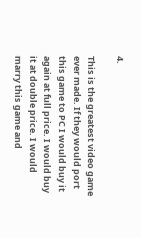4.

This is the greatest video game ever made. If they would port this game to PC I would buy it again at full price. I would buy it at double price. I would marry this game and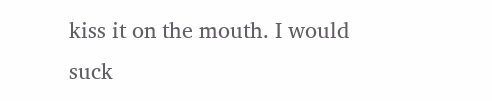kiss it on the mouth. I would suck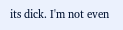its dick. I'm not even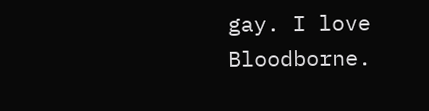gay. I love Bloodborne.